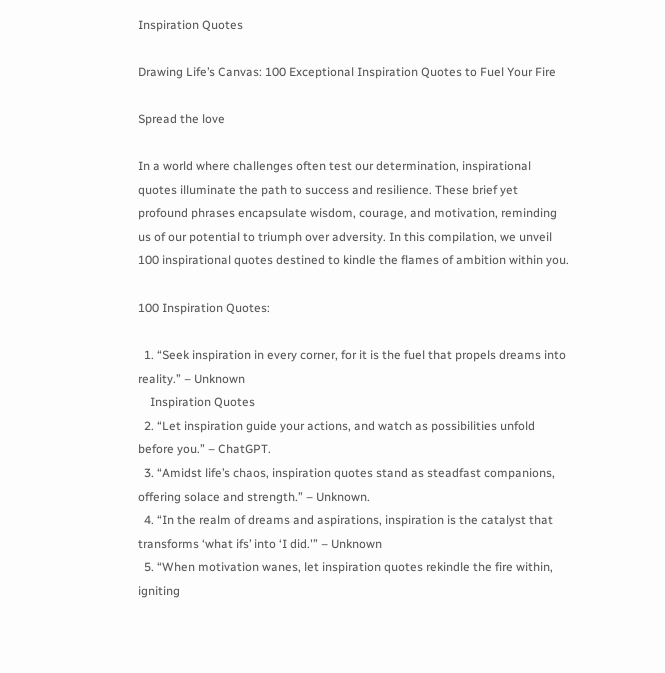Inspiration Quotes

Drawing Life’s Canvas: 100 Exceptional Inspiration Quotes to Fuel Your Fire

Spread the love

In a world where challenges often test our determination, inspirational quotes illuminate the path to success and resilience. These brief yet profound phrases encapsulate wisdom, courage, and motivation, reminding us of our potential to triumph over adversity. In this compilation, we unveil 100 inspirational quotes destined to kindle the flames of ambition within you.

100 Inspiration Quotes:

  1. “Seek inspiration in every corner, for it is the fuel that propels dreams into reality.” – Unknown
    Inspiration Quotes
  2. “Let inspiration guide your actions, and watch as possibilities unfold before you.” – ChatGPT.
  3. “Amidst life’s chaos, inspiration quotes stand as steadfast companions, offering solace and strength.” – Unknown.
  4. “In the realm of dreams and aspirations, inspiration is the catalyst that transforms ‘what ifs’ into ‘I did.'” – Unknown
  5. “When motivation wanes, let inspiration quotes rekindle the fire within, igniting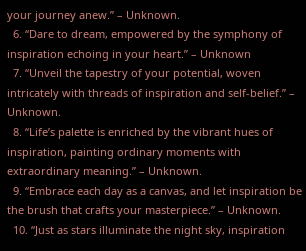your journey anew.” – Unknown.
  6. “Dare to dream, empowered by the symphony of inspiration echoing in your heart.” – Unknown
  7. “Unveil the tapestry of your potential, woven intricately with threads of inspiration and self-belief.” – Unknown.
  8. “Life’s palette is enriched by the vibrant hues of inspiration, painting ordinary moments with extraordinary meaning.” – Unknown.
  9. “Embrace each day as a canvas, and let inspiration be the brush that crafts your masterpiece.” – Unknown.
  10. “Just as stars illuminate the night sky, inspiration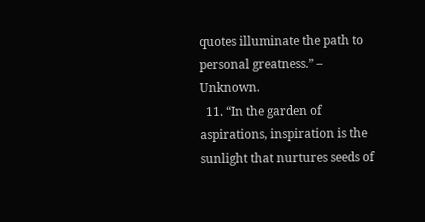quotes illuminate the path to personal greatness.” – Unknown.
  11. “In the garden of aspirations, inspiration is the sunlight that nurtures seeds of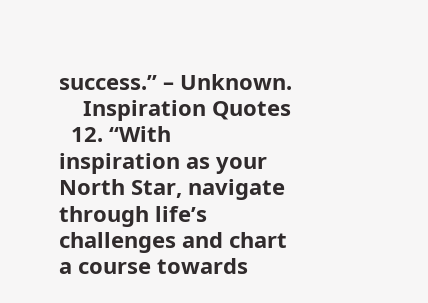success.” – Unknown.
    Inspiration Quotes
  12. “With inspiration as your North Star, navigate through life’s challenges and chart a course towards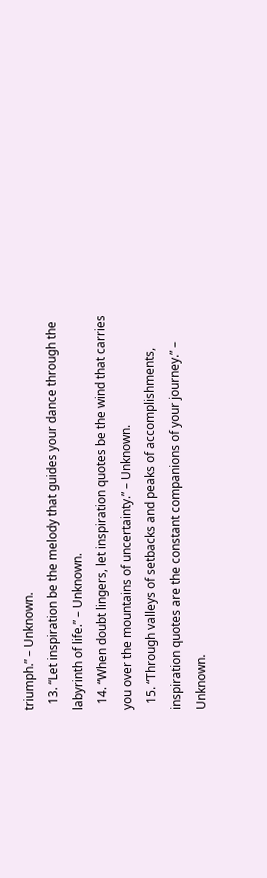triumph.” – Unknown.
  13. “Let inspiration be the melody that guides your dance through the labyrinth of life.” – Unknown.
  14. “When doubt lingers, let inspiration quotes be the wind that carries you over the mountains of uncertainty.” – Unknown.
  15. “Through valleys of setbacks and peaks of accomplishments, inspiration quotes are the constant companions of your journey.” – Unknown.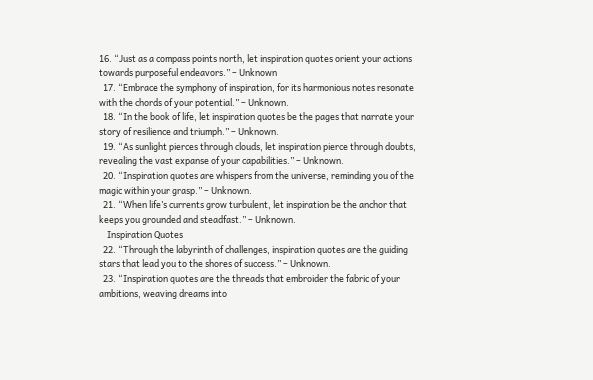16. “Just as a compass points north, let inspiration quotes orient your actions towards purposeful endeavors.” – Unknown
  17. “Embrace the symphony of inspiration, for its harmonious notes resonate with the chords of your potential.” – Unknown.
  18. “In the book of life, let inspiration quotes be the pages that narrate your story of resilience and triumph.” – Unknown.
  19. “As sunlight pierces through clouds, let inspiration pierce through doubts, revealing the vast expanse of your capabilities.” – Unknown.
  20. “Inspiration quotes are whispers from the universe, reminding you of the magic within your grasp.” – Unknown.
  21. “When life’s currents grow turbulent, let inspiration be the anchor that keeps you grounded and steadfast.” – Unknown.
    Inspiration Quotes
  22. “Through the labyrinth of challenges, inspiration quotes are the guiding stars that lead you to the shores of success.” – Unknown.
  23. “Inspiration quotes are the threads that embroider the fabric of your ambitions, weaving dreams into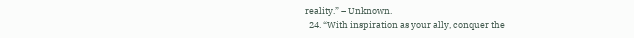reality.” – Unknown.
  24. “With inspiration as your ally, conquer the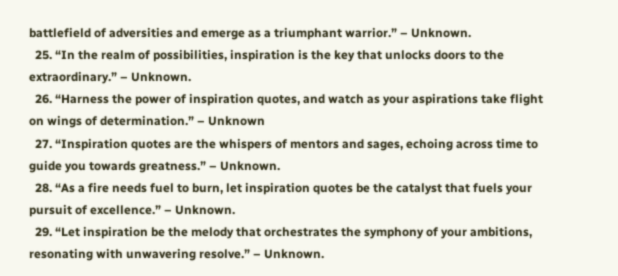battlefield of adversities and emerge as a triumphant warrior.” – Unknown.
  25. “In the realm of possibilities, inspiration is the key that unlocks doors to the extraordinary.” – Unknown.
  26. “Harness the power of inspiration quotes, and watch as your aspirations take flight on wings of determination.” – Unknown
  27. “Inspiration quotes are the whispers of mentors and sages, echoing across time to guide you towards greatness.” – Unknown.
  28. “As a fire needs fuel to burn, let inspiration quotes be the catalyst that fuels your pursuit of excellence.” – Unknown.
  29. “Let inspiration be the melody that orchestrates the symphony of your ambitions, resonating with unwavering resolve.” – Unknown.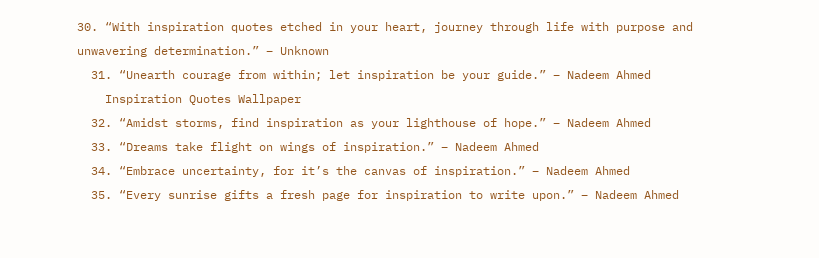30. “With inspiration quotes etched in your heart, journey through life with purpose and unwavering determination.” – Unknown
  31. “Unearth courage from within; let inspiration be your guide.” – Nadeem Ahmed
    Inspiration Quotes Wallpaper
  32. “Amidst storms, find inspiration as your lighthouse of hope.” – Nadeem Ahmed
  33. “Dreams take flight on wings of inspiration.” – Nadeem Ahmed
  34. “Embrace uncertainty, for it’s the canvas of inspiration.” – Nadeem Ahmed
  35. “Every sunrise gifts a fresh page for inspiration to write upon.” – Nadeem Ahmed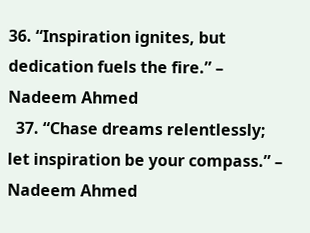36. “Inspiration ignites, but dedication fuels the fire.” – Nadeem Ahmed
  37. “Chase dreams relentlessly; let inspiration be your compass.” – Nadeem Ahmed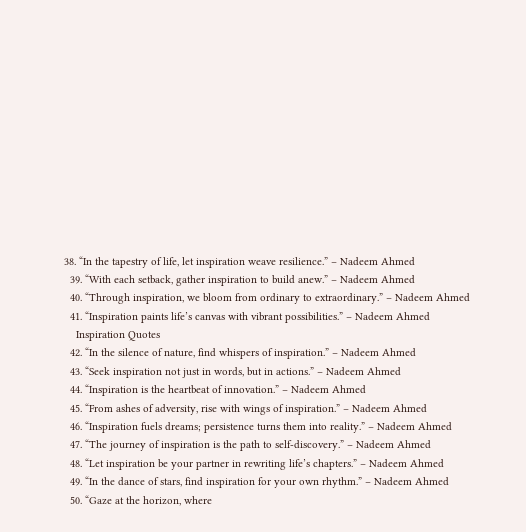38. “In the tapestry of life, let inspiration weave resilience.” – Nadeem Ahmed
  39. “With each setback, gather inspiration to build anew.” – Nadeem Ahmed
  40. “Through inspiration, we bloom from ordinary to extraordinary.” – Nadeem Ahmed
  41. “Inspiration paints life’s canvas with vibrant possibilities.” – Nadeem Ahmed
    Inspiration Quotes
  42. “In the silence of nature, find whispers of inspiration.” – Nadeem Ahmed
  43. “Seek inspiration not just in words, but in actions.” – Nadeem Ahmed
  44. “Inspiration is the heartbeat of innovation.” – Nadeem Ahmed
  45. “From ashes of adversity, rise with wings of inspiration.” – Nadeem Ahmed
  46. “Inspiration fuels dreams; persistence turns them into reality.” – Nadeem Ahmed
  47. “The journey of inspiration is the path to self-discovery.” – Nadeem Ahmed
  48. “Let inspiration be your partner in rewriting life’s chapters.” – Nadeem Ahmed
  49. “In the dance of stars, find inspiration for your own rhythm.” – Nadeem Ahmed
  50. “Gaze at the horizon, where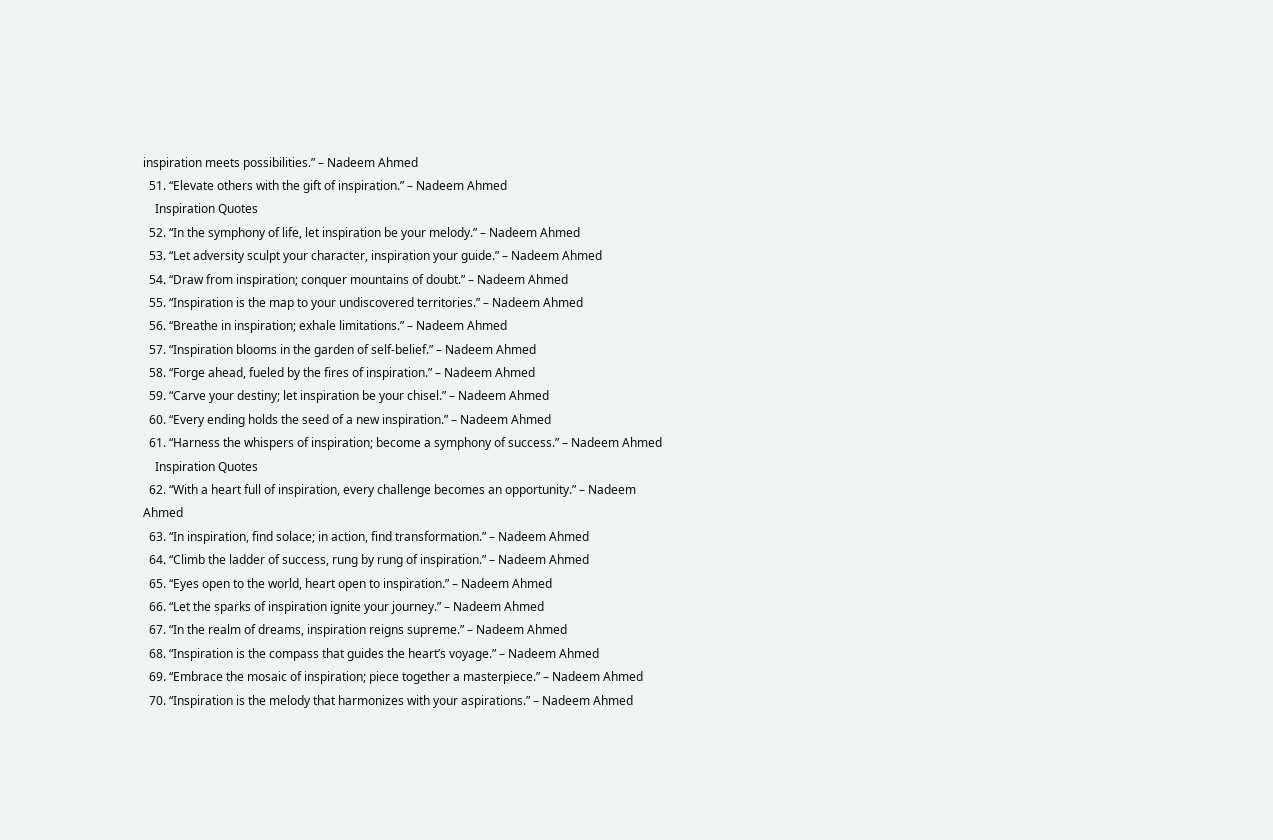inspiration meets possibilities.” – Nadeem Ahmed
  51. “Elevate others with the gift of inspiration.” – Nadeem Ahmed
    Inspiration Quotes
  52. “In the symphony of life, let inspiration be your melody.” – Nadeem Ahmed
  53. “Let adversity sculpt your character, inspiration your guide.” – Nadeem Ahmed
  54. “Draw from inspiration; conquer mountains of doubt.” – Nadeem Ahmed
  55. “Inspiration is the map to your undiscovered territories.” – Nadeem Ahmed
  56. “Breathe in inspiration; exhale limitations.” – Nadeem Ahmed
  57. “Inspiration blooms in the garden of self-belief.” – Nadeem Ahmed
  58. “Forge ahead, fueled by the fires of inspiration.” – Nadeem Ahmed
  59. “Carve your destiny; let inspiration be your chisel.” – Nadeem Ahmed
  60. “Every ending holds the seed of a new inspiration.” – Nadeem Ahmed
  61. “Harness the whispers of inspiration; become a symphony of success.” – Nadeem Ahmed
    Inspiration Quotes
  62. “With a heart full of inspiration, every challenge becomes an opportunity.” – Nadeem Ahmed
  63. “In inspiration, find solace; in action, find transformation.” – Nadeem Ahmed
  64. “Climb the ladder of success, rung by rung of inspiration.” – Nadeem Ahmed
  65. “Eyes open to the world, heart open to inspiration.” – Nadeem Ahmed
  66. “Let the sparks of inspiration ignite your journey.” – Nadeem Ahmed
  67. “In the realm of dreams, inspiration reigns supreme.” – Nadeem Ahmed
  68. “Inspiration is the compass that guides the heart’s voyage.” – Nadeem Ahmed
  69. “Embrace the mosaic of inspiration; piece together a masterpiece.” – Nadeem Ahmed
  70. “Inspiration is the melody that harmonizes with your aspirations.” – Nadeem Ahmed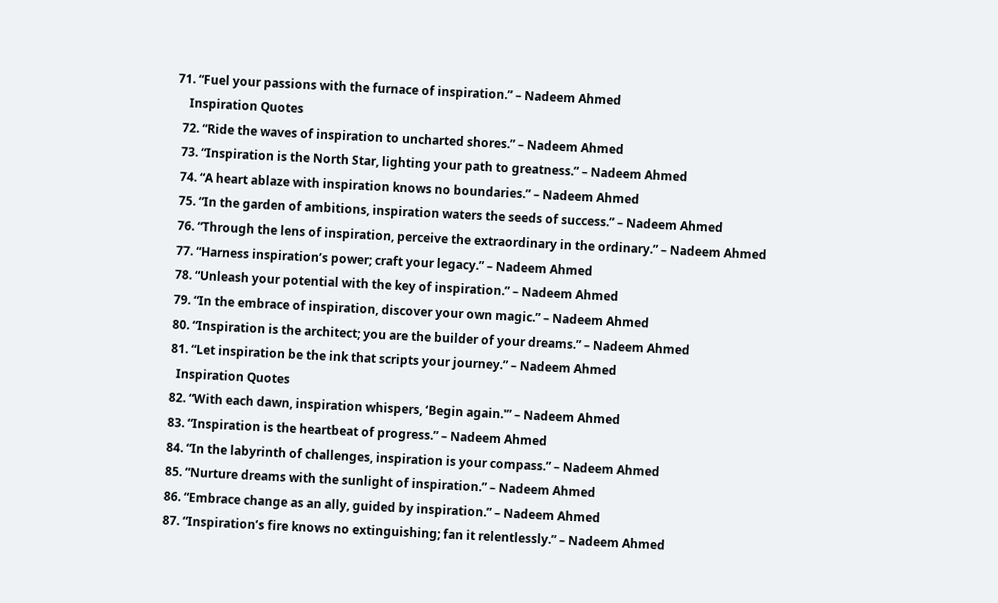71. “Fuel your passions with the furnace of inspiration.” – Nadeem Ahmed
    Inspiration Quotes
  72. “Ride the waves of inspiration to uncharted shores.” – Nadeem Ahmed
  73. “Inspiration is the North Star, lighting your path to greatness.” – Nadeem Ahmed
  74. “A heart ablaze with inspiration knows no boundaries.” – Nadeem Ahmed
  75. “In the garden of ambitions, inspiration waters the seeds of success.” – Nadeem Ahmed
  76. “Through the lens of inspiration, perceive the extraordinary in the ordinary.” – Nadeem Ahmed
  77. “Harness inspiration’s power; craft your legacy.” – Nadeem Ahmed
  78. “Unleash your potential with the key of inspiration.” – Nadeem Ahmed
  79. “In the embrace of inspiration, discover your own magic.” – Nadeem Ahmed
  80. “Inspiration is the architect; you are the builder of your dreams.” – Nadeem Ahmed
  81. “Let inspiration be the ink that scripts your journey.” – Nadeem Ahmed
    Inspiration Quotes
  82. “With each dawn, inspiration whispers, ‘Begin again.'” – Nadeem Ahmed
  83. “Inspiration is the heartbeat of progress.” – Nadeem Ahmed
  84. “In the labyrinth of challenges, inspiration is your compass.” – Nadeem Ahmed
  85. “Nurture dreams with the sunlight of inspiration.” – Nadeem Ahmed
  86. “Embrace change as an ally, guided by inspiration.” – Nadeem Ahmed
  87. “Inspiration’s fire knows no extinguishing; fan it relentlessly.” – Nadeem Ahmed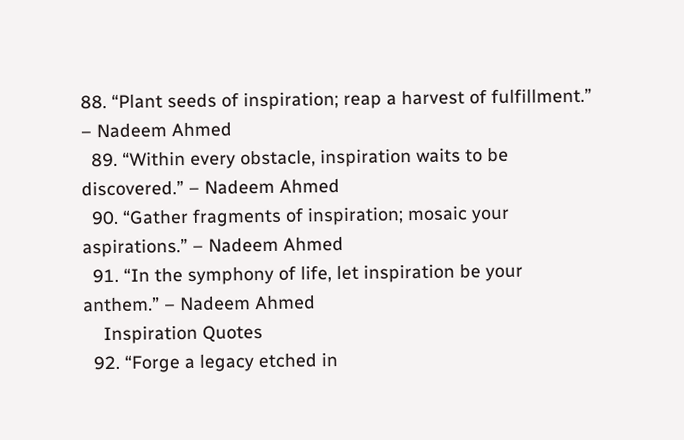88. “Plant seeds of inspiration; reap a harvest of fulfillment.” – Nadeem Ahmed
  89. “Within every obstacle, inspiration waits to be discovered.” – Nadeem Ahmed
  90. “Gather fragments of inspiration; mosaic your aspirations.” – Nadeem Ahmed
  91. “In the symphony of life, let inspiration be your anthem.” – Nadeem Ahmed
    Inspiration Quotes
  92. “Forge a legacy etched in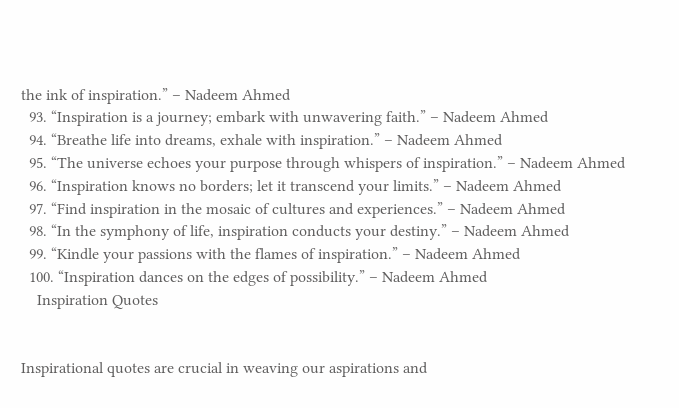the ink of inspiration.” – Nadeem Ahmed
  93. “Inspiration is a journey; embark with unwavering faith.” – Nadeem Ahmed
  94. “Breathe life into dreams, exhale with inspiration.” – Nadeem Ahmed
  95. “The universe echoes your purpose through whispers of inspiration.” – Nadeem Ahmed
  96. “Inspiration knows no borders; let it transcend your limits.” – Nadeem Ahmed
  97. “Find inspiration in the mosaic of cultures and experiences.” – Nadeem Ahmed
  98. “In the symphony of life, inspiration conducts your destiny.” – Nadeem Ahmed
  99. “Kindle your passions with the flames of inspiration.” – Nadeem Ahmed
  100. “Inspiration dances on the edges of possibility.” – Nadeem Ahmed
    Inspiration Quotes


Inspirational quotes are crucial in weaving our aspirations and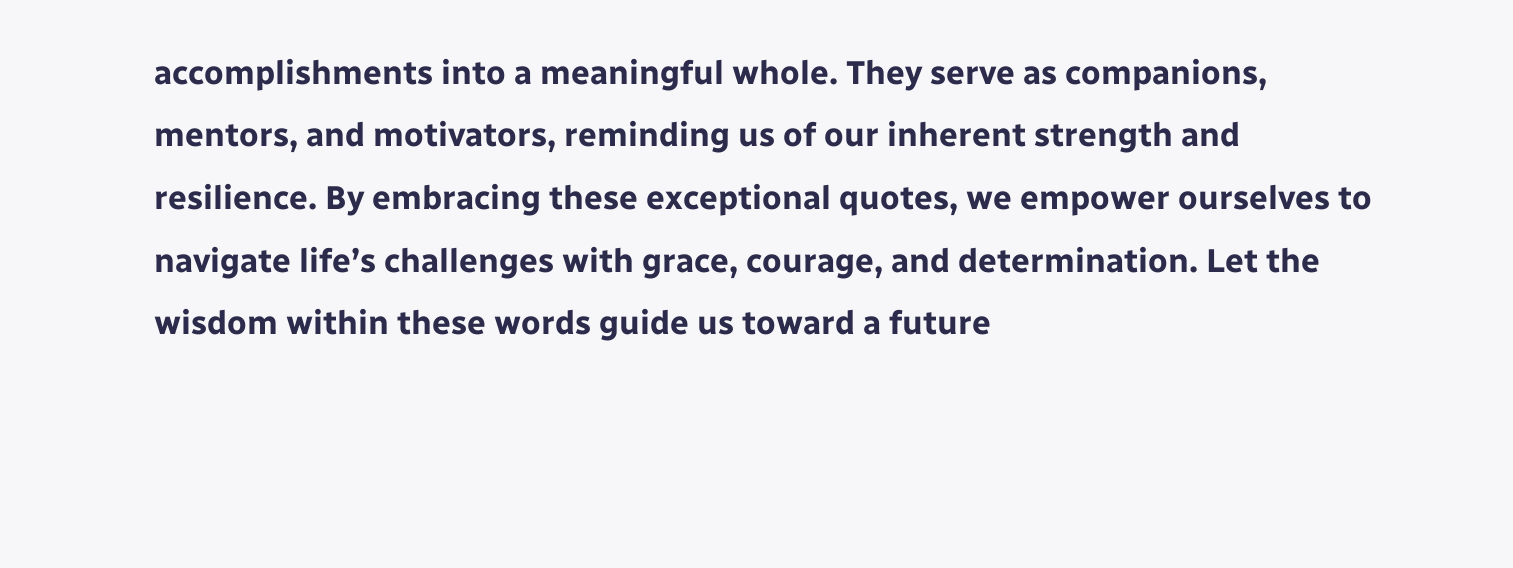accomplishments into a meaningful whole. They serve as companions, mentors, and motivators, reminding us of our inherent strength and resilience. By embracing these exceptional quotes, we empower ourselves to navigate life’s challenges with grace, courage, and determination. Let the wisdom within these words guide us toward a future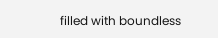filled with boundless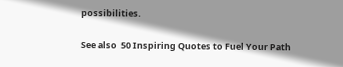possibilities.

See also  50 Inspiring Quotes to Fuel Your Path